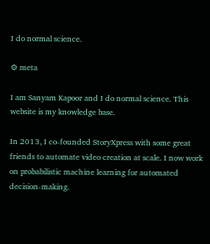I do normal science.

⚙ meta

I am Sanyam Kapoor and I do normal science. This website is my knowledge base.

In 2013, I co-founded StoryXpress with some great friends to automate video creation at scale. I now work on probabilistic machine learning for automated decision-making.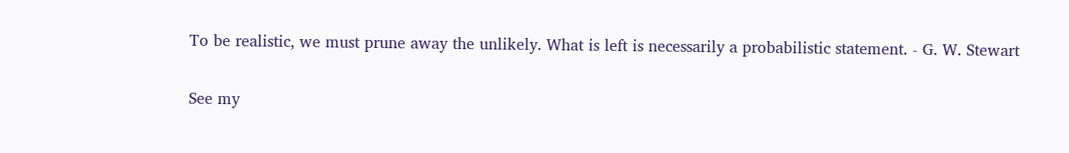To be realistic, we must prune away the unlikely. What is left is necessarily a probabilistic statement. - G. W. Stewart

See my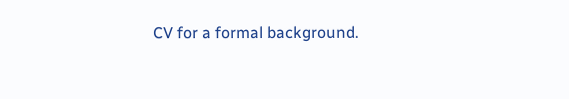CV for a formal background.